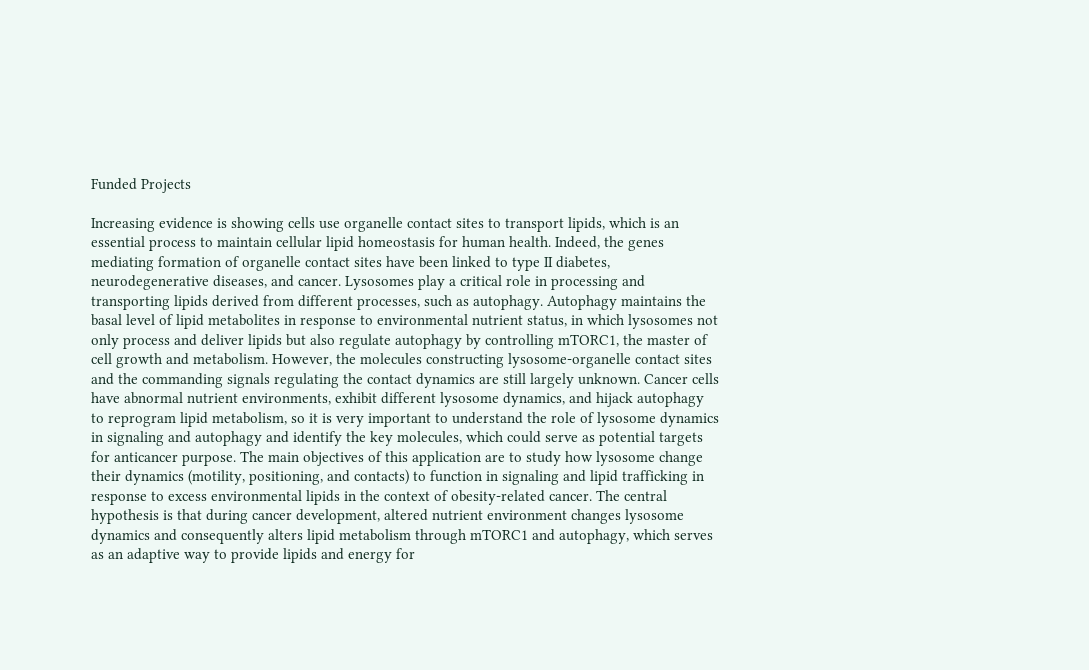Funded Projects

Increasing evidence is showing cells use organelle contact sites to transport lipids, which is an essential process to maintain cellular lipid homeostasis for human health. Indeed, the genes mediating formation of organelle contact sites have been linked to type II diabetes, neurodegenerative diseases, and cancer. Lysosomes play a critical role in processing and transporting lipids derived from different processes, such as autophagy. Autophagy maintains the basal level of lipid metabolites in response to environmental nutrient status, in which lysosomes not only process and deliver lipids but also regulate autophagy by controlling mTORC1, the master of cell growth and metabolism. However, the molecules constructing lysosome-organelle contact sites and the commanding signals regulating the contact dynamics are still largely unknown. Cancer cells have abnormal nutrient environments, exhibit different lysosome dynamics, and hijack autophagy to reprogram lipid metabolism, so it is very important to understand the role of lysosome dynamics in signaling and autophagy and identify the key molecules, which could serve as potential targets for anticancer purpose. The main objectives of this application are to study how lysosome change their dynamics (motility, positioning, and contacts) to function in signaling and lipid trafficking in response to excess environmental lipids in the context of obesity-related cancer. The central hypothesis is that during cancer development, altered nutrient environment changes lysosome dynamics and consequently alters lipid metabolism through mTORC1 and autophagy, which serves as an adaptive way to provide lipids and energy for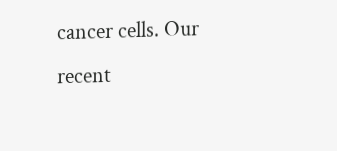cancer cells. Our recent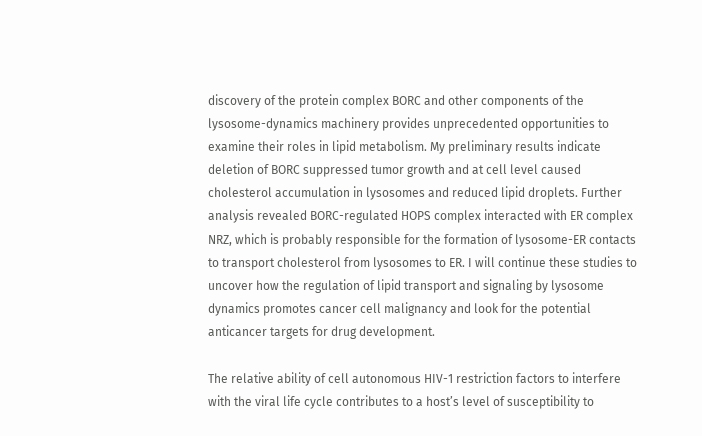discovery of the protein complex BORC and other components of the lysosome-dynamics machinery provides unprecedented opportunities to examine their roles in lipid metabolism. My preliminary results indicate deletion of BORC suppressed tumor growth and at cell level caused cholesterol accumulation in lysosomes and reduced lipid droplets. Further analysis revealed BORC-regulated HOPS complex interacted with ER complex NRZ, which is probably responsible for the formation of lysosome-ER contacts to transport cholesterol from lysosomes to ER. I will continue these studies to uncover how the regulation of lipid transport and signaling by lysosome dynamics promotes cancer cell malignancy and look for the potential anticancer targets for drug development.

The relative ability of cell autonomous HIV-1 restriction factors to interfere with the viral life cycle contributes to a host’s level of susceptibility to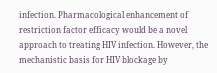infection. Pharmacological enhancement of restriction factor efficacy would be a novel approach to treating HIV infection. However, the mechanistic basis for HIV blockage by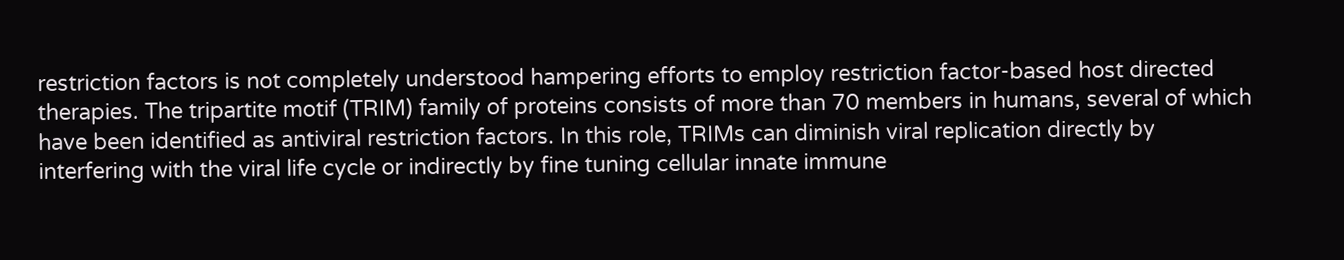restriction factors is not completely understood hampering efforts to employ restriction factor-based host directed therapies. The tripartite motif (TRIM) family of proteins consists of more than 70 members in humans, several of which have been identified as antiviral restriction factors. In this role, TRIMs can diminish viral replication directly by interfering with the viral life cycle or indirectly by fine tuning cellular innate immune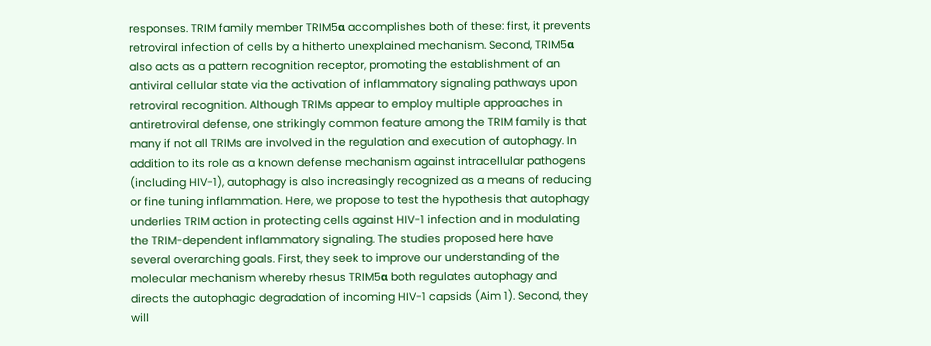responses. TRIM family member TRIM5α accomplishes both of these: first, it prevents retroviral infection of cells by a hitherto unexplained mechanism. Second, TRIM5α also acts as a pattern recognition receptor, promoting the establishment of an antiviral cellular state via the activation of inflammatory signaling pathways upon retroviral recognition. Although TRIMs appear to employ multiple approaches in antiretroviral defense, one strikingly common feature among the TRIM family is that many if not all TRIMs are involved in the regulation and execution of autophagy. In addition to its role as a known defense mechanism against intracellular pathogens (including HIV-1), autophagy is also increasingly recognized as a means of reducing or fine tuning inflammation. Here, we propose to test the hypothesis that autophagy underlies TRIM action in protecting cells against HIV-1 infection and in modulating the TRIM-dependent inflammatory signaling. The studies proposed here have several overarching goals. First, they seek to improve our understanding of the molecular mechanism whereby rhesus TRIM5α both regulates autophagy and directs the autophagic degradation of incoming HIV-1 capsids (Aim 1). Second, they will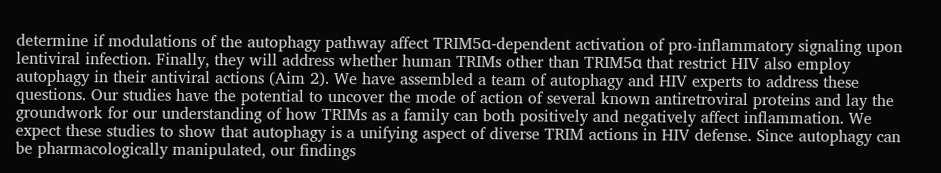determine if modulations of the autophagy pathway affect TRIM5α-dependent activation of pro-inflammatory signaling upon lentiviral infection. Finally, they will address whether human TRIMs other than TRIM5α that restrict HIV also employ autophagy in their antiviral actions (Aim 2). We have assembled a team of autophagy and HIV experts to address these questions. Our studies have the potential to uncover the mode of action of several known antiretroviral proteins and lay the groundwork for our understanding of how TRIMs as a family can both positively and negatively affect inflammation. We expect these studies to show that autophagy is a unifying aspect of diverse TRIM actions in HIV defense. Since autophagy can be pharmacologically manipulated, our findings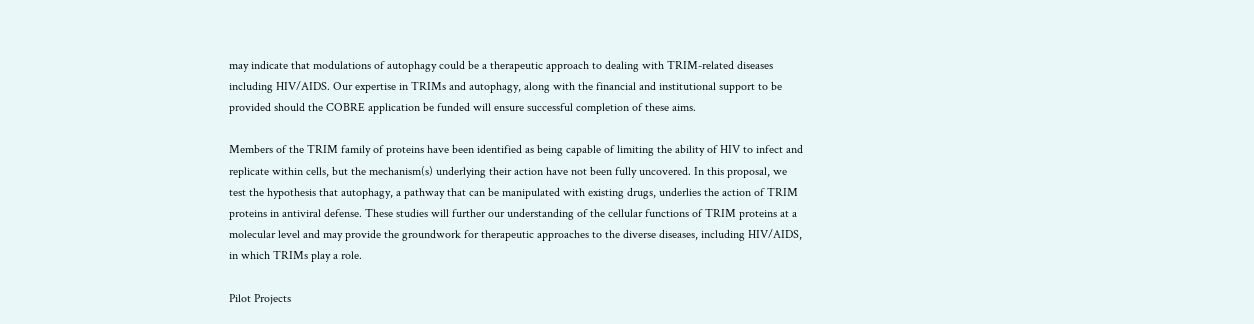may indicate that modulations of autophagy could be a therapeutic approach to dealing with TRIM-related diseases including HIV/AIDS. Our expertise in TRIMs and autophagy, along with the financial and institutional support to be provided should the COBRE application be funded will ensure successful completion of these aims.

Members of the TRIM family of proteins have been identified as being capable of limiting the ability of HIV to infect and replicate within cells, but the mechanism(s) underlying their action have not been fully uncovered. In this proposal, we test the hypothesis that autophagy, a pathway that can be manipulated with existing drugs, underlies the action of TRIM proteins in antiviral defense. These studies will further our understanding of the cellular functions of TRIM proteins at a molecular level and may provide the groundwork for therapeutic approaches to the diverse diseases, including HIV/AIDS, in which TRIMs play a role.

Pilot Projects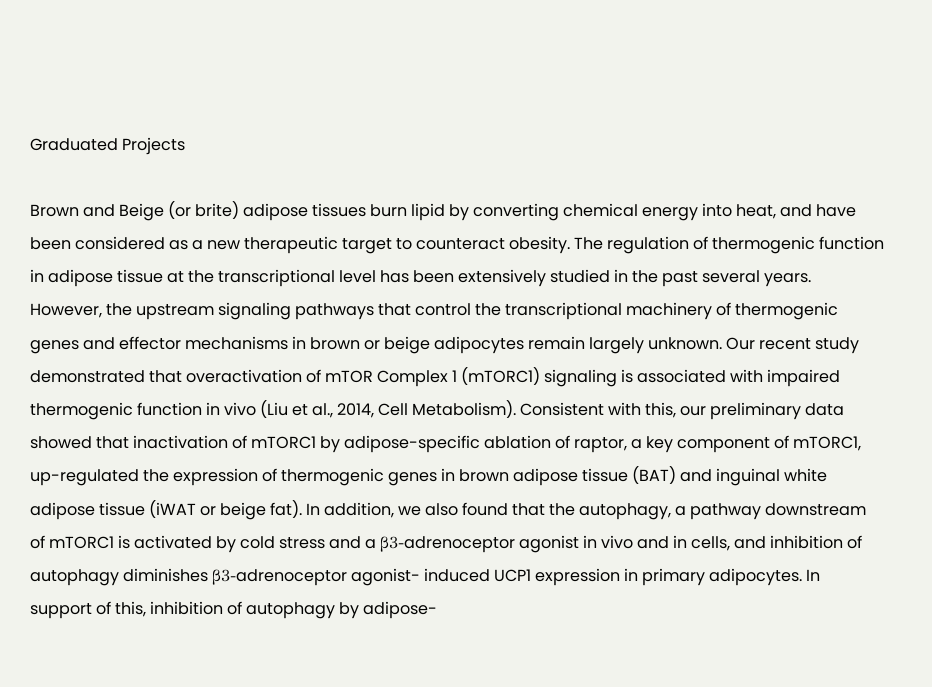Graduated Projects

Brown and Beige (or brite) adipose tissues burn lipid by converting chemical energy into heat, and have been considered as a new therapeutic target to counteract obesity. The regulation of thermogenic function in adipose tissue at the transcriptional level has been extensively studied in the past several years. However, the upstream signaling pathways that control the transcriptional machinery of thermogenic genes and effector mechanisms in brown or beige adipocytes remain largely unknown. Our recent study demonstrated that overactivation of mTOR Complex 1 (mTORC1) signaling is associated with impaired thermogenic function in vivo (Liu et al., 2014, Cell Metabolism). Consistent with this, our preliminary data showed that inactivation of mTORC1 by adipose-specific ablation of raptor, a key component of mTORC1, up-regulated the expression of thermogenic genes in brown adipose tissue (BAT) and inguinal white adipose tissue (iWAT or beige fat). In addition, we also found that the autophagy, a pathway downstream of mTORC1 is activated by cold stress and a β3-adrenoceptor agonist in vivo and in cells, and inhibition of autophagy diminishes β3-adrenoceptor agonist- induced UCP1 expression in primary adipocytes. In support of this, inhibition of autophagy by adipose-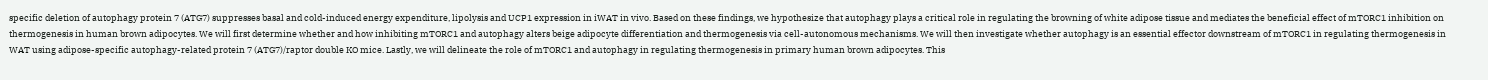specific deletion of autophagy protein 7 (ATG7) suppresses basal and cold-induced energy expenditure, lipolysis and UCP1 expression in iWAT in vivo. Based on these findings, we hypothesize that autophagy plays a critical role in regulating the browning of white adipose tissue and mediates the beneficial effect of mTORC1 inhibition on thermogenesis in human brown adipocytes. We will first determine whether and how inhibiting mTORC1 and autophagy alters beige adipocyte differentiation and thermogenesis via cell-autonomous mechanisms. We will then investigate whether autophagy is an essential effector downstream of mTORC1 in regulating thermogenesis in WAT using adipose-specific autophagy-related protein 7 (ATG7)/raptor double KO mice. Lastly, we will delineate the role of mTORC1 and autophagy in regulating thermogenesis in primary human brown adipocytes. This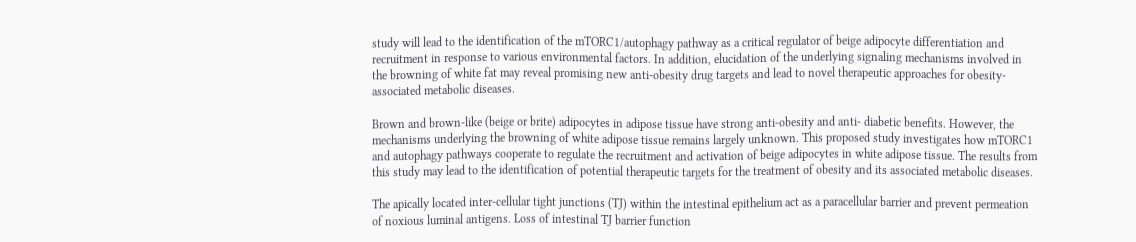study will lead to the identification of the mTORC1/autophagy pathway as a critical regulator of beige adipocyte differentiation and recruitment in response to various environmental factors. In addition, elucidation of the underlying signaling mechanisms involved in the browning of white fat may reveal promising new anti-obesity drug targets and lead to novel therapeutic approaches for obesity-associated metabolic diseases.

Brown and brown‐like (beige or brite) adipocytes in adipose tissue have strong anti‐obesity and anti‐ diabetic benefits. However, the mechanisms underlying the browning of white adipose tissue remains largely unknown. This proposed study investigates how mTORC1 and autophagy pathways cooperate to regulate the recruitment and activation of beige adipocytes in white adipose tissue. The results from this study may lead to the identification of potential therapeutic targets for the treatment of obesity and its associated metabolic diseases.

The apically located inter-cellular tight junctions (TJ) within the intestinal epithelium act as a paracellular barrier and prevent permeation of noxious luminal antigens. Loss of intestinal TJ barrier function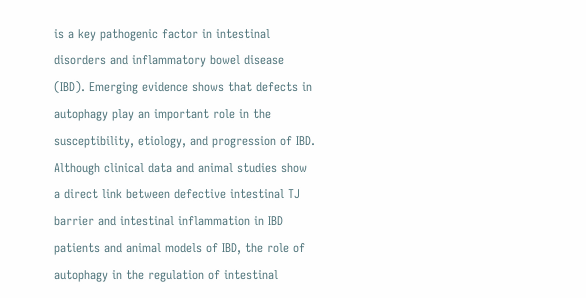is a key pathogenic factor in intestinal disorders and inflammatory bowel disease (IBD). Emerging evidence shows that defects in autophagy play an important role in the susceptibility, etiology, and progression of IBD. Although clinical data and animal studies show a direct link between defective intestinal TJ barrier and intestinal inflammation in IBD patients and animal models of IBD, the role of autophagy in the regulation of intestinal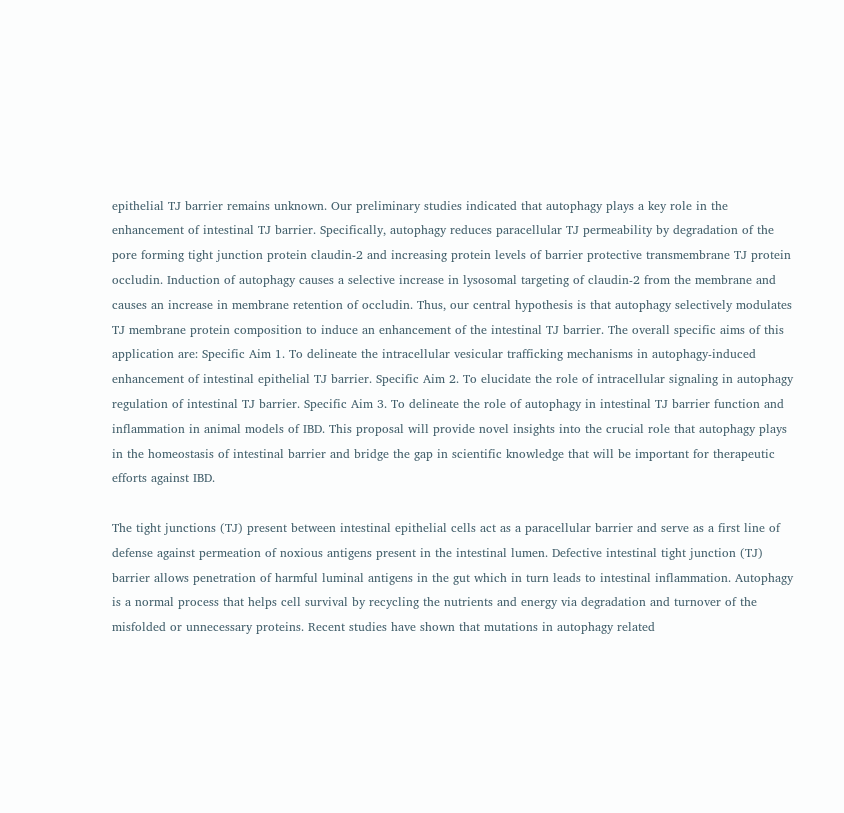epithelial TJ barrier remains unknown. Our preliminary studies indicated that autophagy plays a key role in the enhancement of intestinal TJ barrier. Specifically, autophagy reduces paracellular TJ permeability by degradation of the pore forming tight junction protein claudin-2 and increasing protein levels of barrier protective transmembrane TJ protein occludin. Induction of autophagy causes a selective increase in lysosomal targeting of claudin-2 from the membrane and causes an increase in membrane retention of occludin. Thus, our central hypothesis is that autophagy selectively modulates TJ membrane protein composition to induce an enhancement of the intestinal TJ barrier. The overall specific aims of this application are: Specific Aim 1. To delineate the intracellular vesicular trafficking mechanisms in autophagy-induced enhancement of intestinal epithelial TJ barrier. Specific Aim 2. To elucidate the role of intracellular signaling in autophagy regulation of intestinal TJ barrier. Specific Aim 3. To delineate the role of autophagy in intestinal TJ barrier function and inflammation in animal models of IBD. This proposal will provide novel insights into the crucial role that autophagy plays in the homeostasis of intestinal barrier and bridge the gap in scientific knowledge that will be important for therapeutic efforts against IBD.

The tight junctions (TJ) present between intestinal epithelial cells act as a paracellular barrier and serve as a first line of defense against permeation of noxious antigens present in the intestinal lumen. Defective intestinal tight junction (TJ) barrier allows penetration of harmful luminal antigens in the gut which in turn leads to intestinal inflammation. Autophagy is a normal process that helps cell survival by recycling the nutrients and energy via degradation and turnover of the misfolded or unnecessary proteins. Recent studies have shown that mutations in autophagy related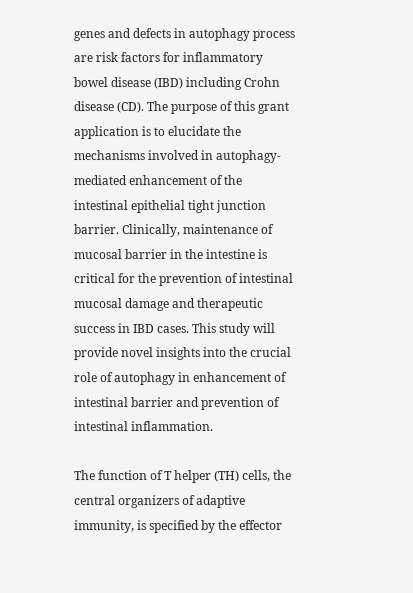genes and defects in autophagy process are risk factors for inflammatory bowel disease (IBD) including Crohn disease (CD). The purpose of this grant application is to elucidate the mechanisms involved in autophagy-mediated enhancement of the intestinal epithelial tight junction barrier. Clinically, maintenance of mucosal barrier in the intestine is critical for the prevention of intestinal mucosal damage and therapeutic success in IBD cases. This study will provide novel insights into the crucial role of autophagy in enhancement of intestinal barrier and prevention of intestinal inflammation.

The function of T helper (TH) cells, the central organizers of adaptive immunity, is specified by the effector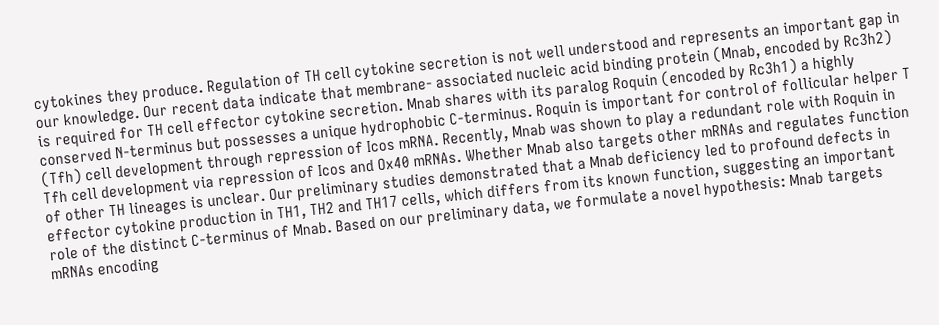cytokines they produce. Regulation of TH cell cytokine secretion is not well understood and represents an important gap in our knowledge. Our recent data indicate that membrane- associated nucleic acid binding protein (Mnab, encoded by Rc3h2) is required for TH cell effector cytokine secretion. Mnab shares with its paralog Roquin (encoded by Rc3h1) a highly conserved N-terminus but possesses a unique hydrophobic C-terminus. Roquin is important for control of follicular helper T (Tfh) cell development through repression of Icos mRNA. Recently, Mnab was shown to play a redundant role with Roquin in Tfh cell development via repression of Icos and Ox40 mRNAs. Whether Mnab also targets other mRNAs and regulates function of other TH lineages is unclear. Our preliminary studies demonstrated that a Mnab deficiency led to profound defects in effector cytokine production in TH1, TH2 and TH17 cells, which differs from its known function, suggesting an important role of the distinct C-terminus of Mnab. Based on our preliminary data, we formulate a novel hypothesis: Mnab targets mRNAs encoding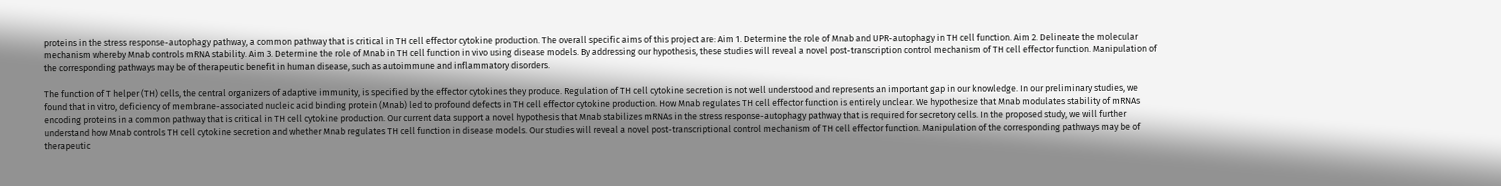proteins in the stress response-autophagy pathway, a common pathway that is critical in TH cell effector cytokine production. The overall specific aims of this project are: Aim 1. Determine the role of Mnab and UPR-autophagy in TH cell function. Aim 2. Delineate the molecular mechanism whereby Mnab controls mRNA stability. Aim 3. Determine the role of Mnab in TH cell function in vivo using disease models. By addressing our hypothesis, these studies will reveal a novel post-transcription control mechanism of TH cell effector function. Manipulation of the corresponding pathways may be of therapeutic benefit in human disease, such as autoimmune and inflammatory disorders.

The function of T helper (TH) cells, the central organizers of adaptive immunity, is specified by the effector cytokines they produce. Regulation of TH cell cytokine secretion is not well understood and represents an important gap in our knowledge. In our preliminary studies, we found that in vitro, deficiency of membrane-associated nucleic acid binding protein (Mnab) led to profound defects in TH cell effector cytokine production. How Mnab regulates TH cell effector function is entirely unclear. We hypothesize that Mnab modulates stability of mRNAs encoding proteins in a common pathway that is critical in TH cell cytokine production. Our current data support a novel hypothesis that Mnab stabilizes mRNAs in the stress response-autophagy pathway that is required for secretory cells. In the proposed study, we will further understand how Mnab controls TH cell cytokine secretion and whether Mnab regulates TH cell function in disease models. Our studies will reveal a novel post-transcriptional control mechanism of TH cell effector function. Manipulation of the corresponding pathways may be of therapeutic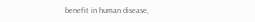benefit in human disease,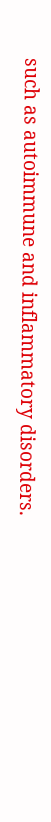such as autoimmune and inflammatory disorders.